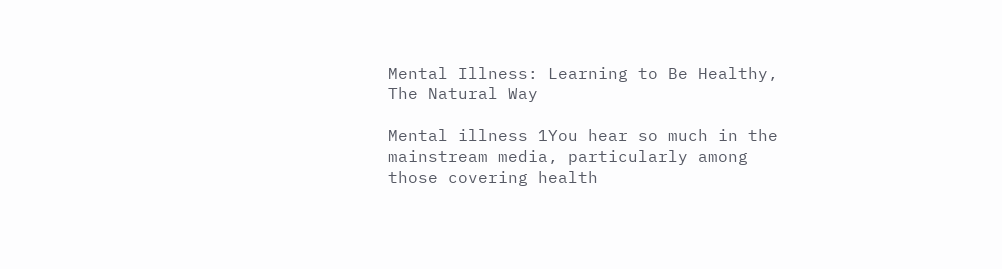Mental Illness: Learning to Be Healthy, The Natural Way

Mental illness 1You hear so much in the mainstream media, particularly among those covering health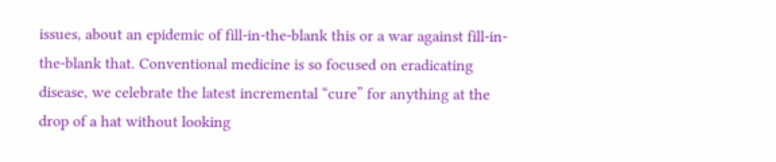issues, about an epidemic of fill-in-the-blank this or a war against fill-in-the-blank that. Conventional medicine is so focused on eradicating disease, we celebrate the latest incremental “cure” for anything at the drop of a hat without looking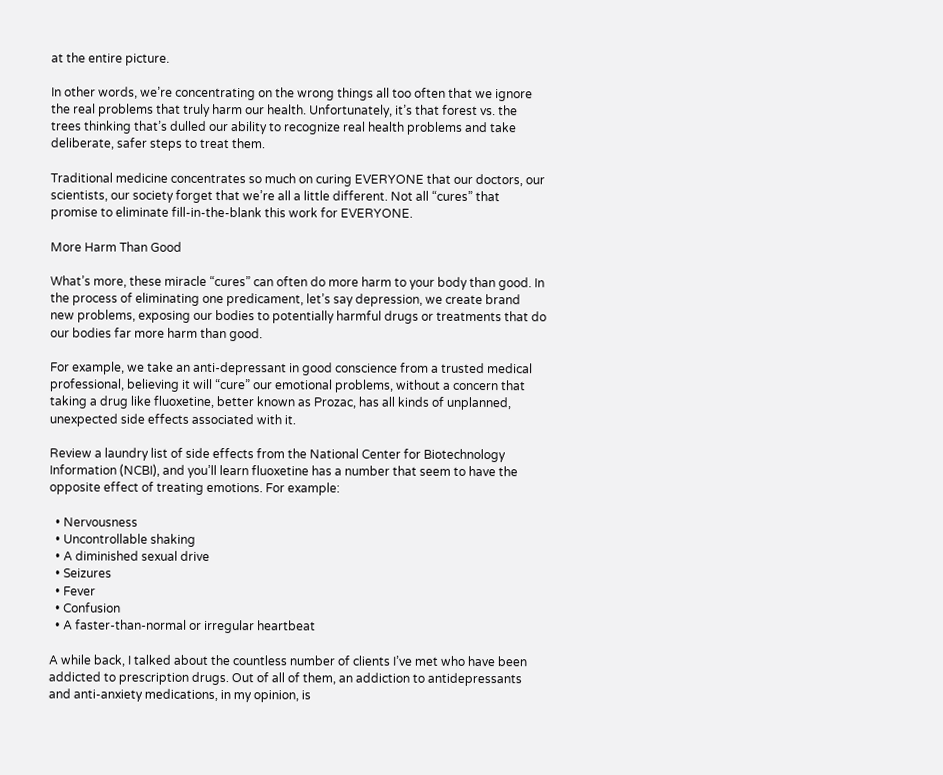at the entire picture.

In other words, we’re concentrating on the wrong things all too often that we ignore the real problems that truly harm our health. Unfortunately, it’s that forest vs. the trees thinking that’s dulled our ability to recognize real health problems and take deliberate, safer steps to treat them.

Traditional medicine concentrates so much on curing EVERYONE that our doctors, our scientists, our society forget that we’re all a little different. Not all “cures” that promise to eliminate fill-in-the-blank this work for EVERYONE.

More Harm Than Good

What’s more, these miracle “cures” can often do more harm to your body than good. In the process of eliminating one predicament, let’s say depression, we create brand new problems, exposing our bodies to potentially harmful drugs or treatments that do our bodies far more harm than good.

For example, we take an anti-depressant in good conscience from a trusted medical professional, believing it will “cure” our emotional problems, without a concern that taking a drug like fluoxetine, better known as Prozac, has all kinds of unplanned, unexpected side effects associated with it.

Review a laundry list of side effects from the National Center for Biotechnology Information (NCBI), and you’ll learn fluoxetine has a number that seem to have the opposite effect of treating emotions. For example:

  • Nervousness
  • Uncontrollable shaking
  • A diminished sexual drive
  • Seizures
  • Fever
  • Confusion
  • A faster-than-normal or irregular heartbeat

A while back, I talked about the countless number of clients I’ve met who have been addicted to prescription drugs. Out of all of them, an addiction to antidepressants and anti-anxiety medications, in my opinion, is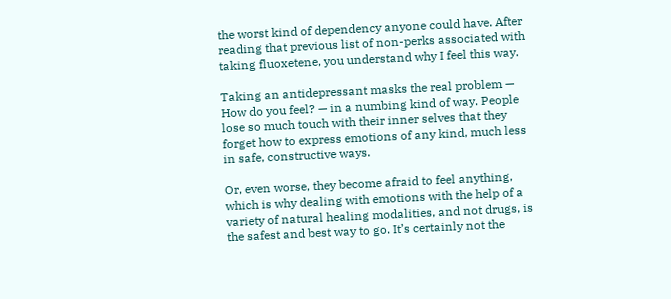the worst kind of dependency anyone could have. After reading that previous list of non-perks associated with taking fluoxetene, you understand why I feel this way.

Taking an antidepressant masks the real problem — How do you feel? — in a numbing kind of way. People lose so much touch with their inner selves that they forget how to express emotions of any kind, much less in safe, constructive ways.

Or, even worse, they become afraid to feel anything, which is why dealing with emotions with the help of a variety of natural healing modalities, and not drugs, is the safest and best way to go. It’s certainly not the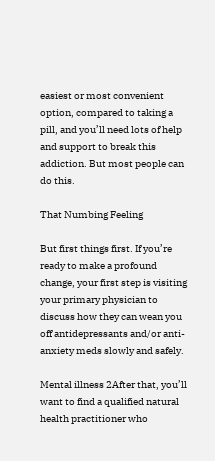easiest or most convenient option, compared to taking a pill, and you’ll need lots of help and support to break this addiction. But most people can do this.

That Numbing Feeling

But first things first. If you’re ready to make a profound change, your first step is visiting your primary physician to discuss how they can wean you off antidepressants and/or anti-anxiety meds slowly and safely.

Mental illness 2After that, you’ll want to find a qualified natural health practitioner who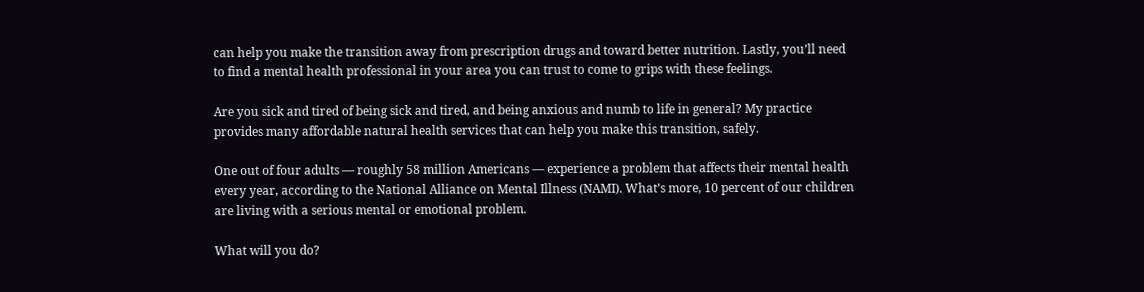can help you make the transition away from prescription drugs and toward better nutrition. Lastly, you’ll need to find a mental health professional in your area you can trust to come to grips with these feelings.

Are you sick and tired of being sick and tired, and being anxious and numb to life in general? My practice provides many affordable natural health services that can help you make this transition, safely.

One out of four adults — roughly 58 million Americans — experience a problem that affects their mental health every year, according to the National Alliance on Mental Illness (NAMI). What’s more, 10 percent of our children are living with a serious mental or emotional problem.

What will you do?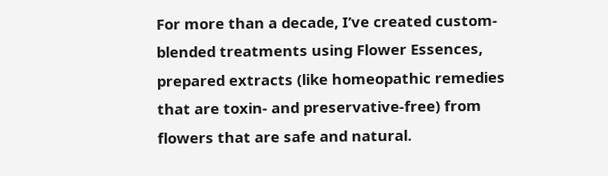For more than a decade, I’ve created custom-blended treatments using Flower Essences, prepared extracts (like homeopathic remedies that are toxin- and preservative-free) from flowers that are safe and natural.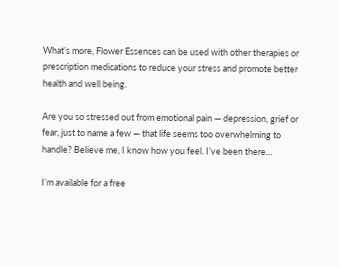What’s more, Flower Essences can be used with other therapies or prescription medications to reduce your stress and promote better health and well being.

Are you so stressed out from emotional pain — depression, grief or fear, just to name a few — that life seems too overwhelming to handle? Believe me, I know how you feel. I’ve been there…

I’m available for a free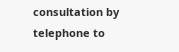consultation by telephone to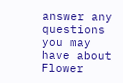answer any questions you may have about Flower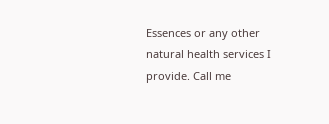Essences or any other natural health services I provide. Call me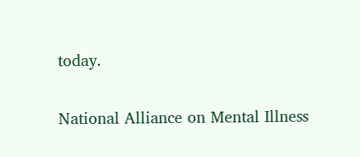today.

National Alliance on Mental Illness